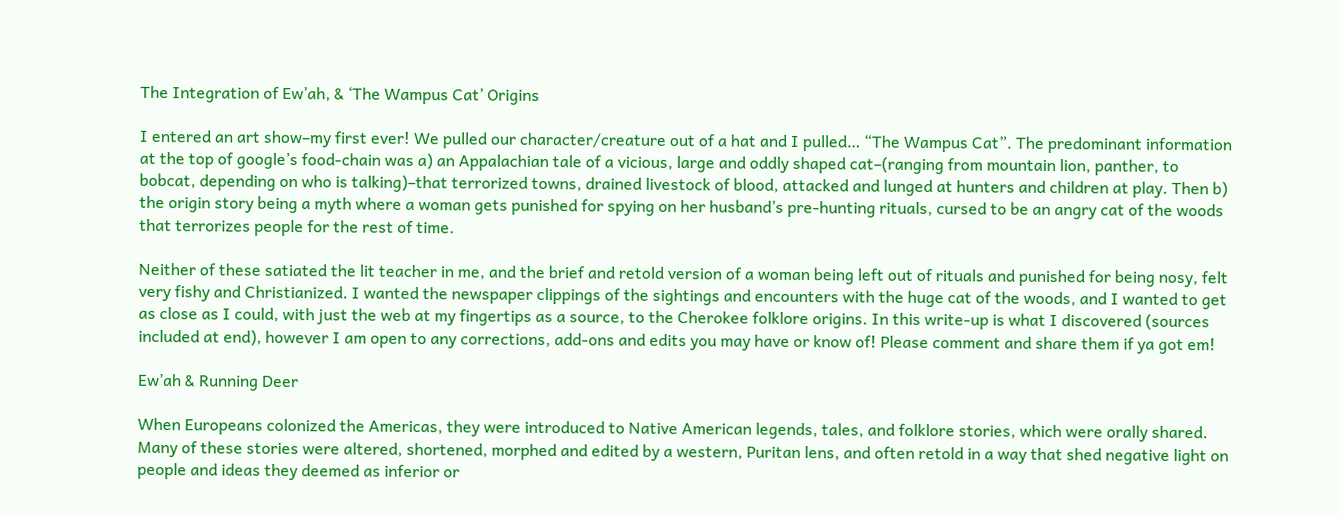The Integration of Ew’ah, & ‘The Wampus Cat’ Origins

I entered an art show–my first ever! We pulled our character/creature out of a hat and I pulled… “The Wampus Cat”. The predominant information at the top of google’s food-chain was a) an Appalachian tale of a vicious, large and oddly shaped cat–(ranging from mountain lion, panther, to bobcat, depending on who is talking)–that terrorized towns, drained livestock of blood, attacked and lunged at hunters and children at play. Then b) the origin story being a myth where a woman gets punished for spying on her husband’s pre-hunting rituals, cursed to be an angry cat of the woods that terrorizes people for the rest of time.

Neither of these satiated the lit teacher in me, and the brief and retold version of a woman being left out of rituals and punished for being nosy, felt very fishy and Christianized. I wanted the newspaper clippings of the sightings and encounters with the huge cat of the woods, and I wanted to get as close as I could, with just the web at my fingertips as a source, to the Cherokee folklore origins. In this write-up is what I discovered (sources included at end), however I am open to any corrections, add-ons and edits you may have or know of! Please comment and share them if ya got em!

Ew’ah & Running Deer

When Europeans colonized the Americas, they were introduced to Native American legends, tales, and folklore stories, which were orally shared. Many of these stories were altered, shortened, morphed and edited by a western, Puritan lens, and often retold in a way that shed negative light on people and ideas they deemed as inferior or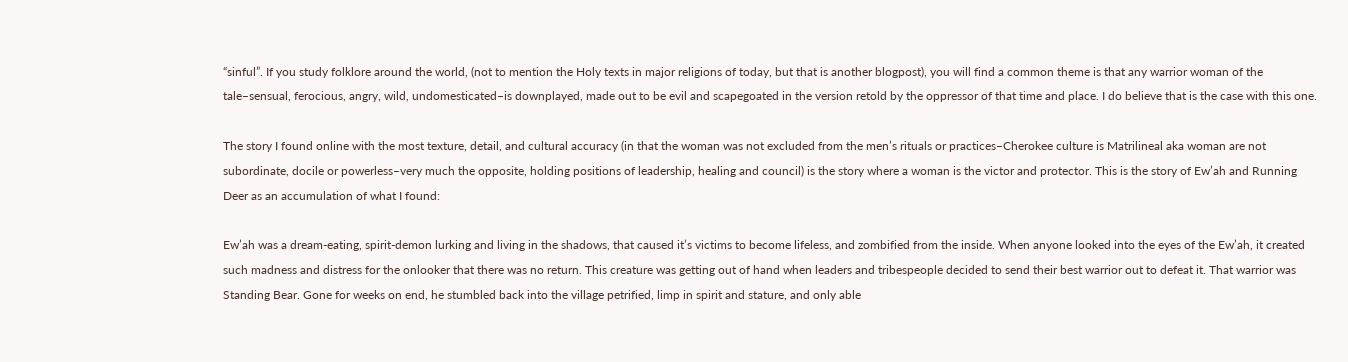“sinful”. If you study folklore around the world, (not to mention the Holy texts in major religions of today, but that is another blogpost), you will find a common theme is that any warrior woman of the tale–sensual, ferocious, angry, wild, undomesticated–is downplayed, made out to be evil and scapegoated in the version retold by the oppressor of that time and place. I do believe that is the case with this one.

The story I found online with the most texture, detail, and cultural accuracy (in that the woman was not excluded from the men’s rituals or practices–Cherokee culture is Matrilineal aka woman are not subordinate, docile or powerless–very much the opposite, holding positions of leadership, healing and council) is the story where a woman is the victor and protector. This is the story of Ew’ah and Running Deer as an accumulation of what I found:

Ew’ah was a dream-eating, spirit-demon lurking and living in the shadows, that caused it’s victims to become lifeless, and zombified from the inside. When anyone looked into the eyes of the Ew’ah, it created such madness and distress for the onlooker that there was no return. This creature was getting out of hand when leaders and tribespeople decided to send their best warrior out to defeat it. That warrior was Standing Bear. Gone for weeks on end, he stumbled back into the village petrified, limp in spirit and stature, and only able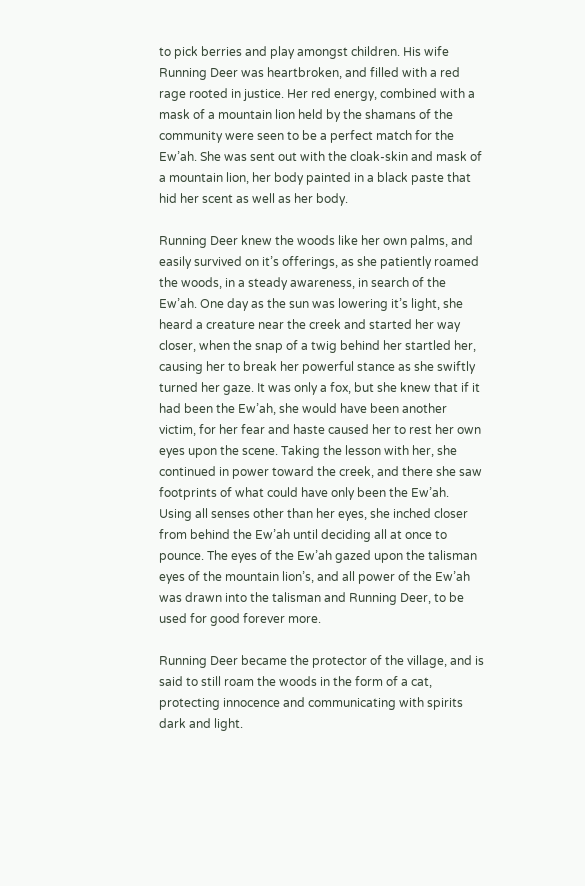to pick berries and play amongst children. His wife Running Deer was heartbroken, and filled with a red rage rooted in justice. Her red energy, combined with a mask of a mountain lion held by the shamans of the community were seen to be a perfect match for the Ew’ah. She was sent out with the cloak-skin and mask of a mountain lion, her body painted in a black paste that hid her scent as well as her body.

Running Deer knew the woods like her own palms, and easily survived on it’s offerings, as she patiently roamed the woods, in a steady awareness, in search of the Ew’ah. One day as the sun was lowering it’s light, she heard a creature near the creek and started her way closer, when the snap of a twig behind her startled her, causing her to break her powerful stance as she swiftly turned her gaze. It was only a fox, but she knew that if it had been the Ew’ah, she would have been another victim, for her fear and haste caused her to rest her own eyes upon the scene. Taking the lesson with her, she continued in power toward the creek, and there she saw footprints of what could have only been the Ew’ah. Using all senses other than her eyes, she inched closer from behind the Ew’ah until deciding all at once to pounce. The eyes of the Ew’ah gazed upon the talisman eyes of the mountain lion’s, and all power of the Ew’ah was drawn into the talisman and Running Deer, to be used for good forever more.

Running Deer became the protector of the village, and is said to still roam the woods in the form of a cat, protecting innocence and communicating with spirits dark and light.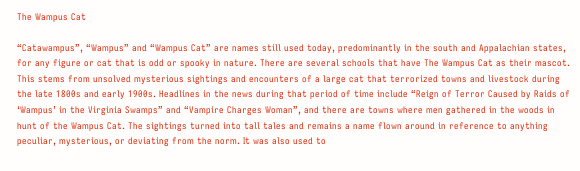The Wampus Cat

“Catawampus”, “Wampus” and “Wampus Cat” are names still used today, predominantly in the south and Appalachian states, for any figure or cat that is odd or spooky in nature. There are several schools that have The Wampus Cat as their mascot. This stems from unsolved mysterious sightings and encounters of a large cat that terrorized towns and livestock during the late 1800s and early 1900s. Headlines in the news during that period of time include “Reign of Terror Caused by Raids of ‘Wampus’ in the Virginia Swamps” and “Vampire Charges Woman”, and there are towns where men gathered in the woods in hunt of the Wampus Cat. The sightings turned into tall tales and remains a name flown around in reference to anything peculiar, mysterious, or deviating from the norm. It was also used to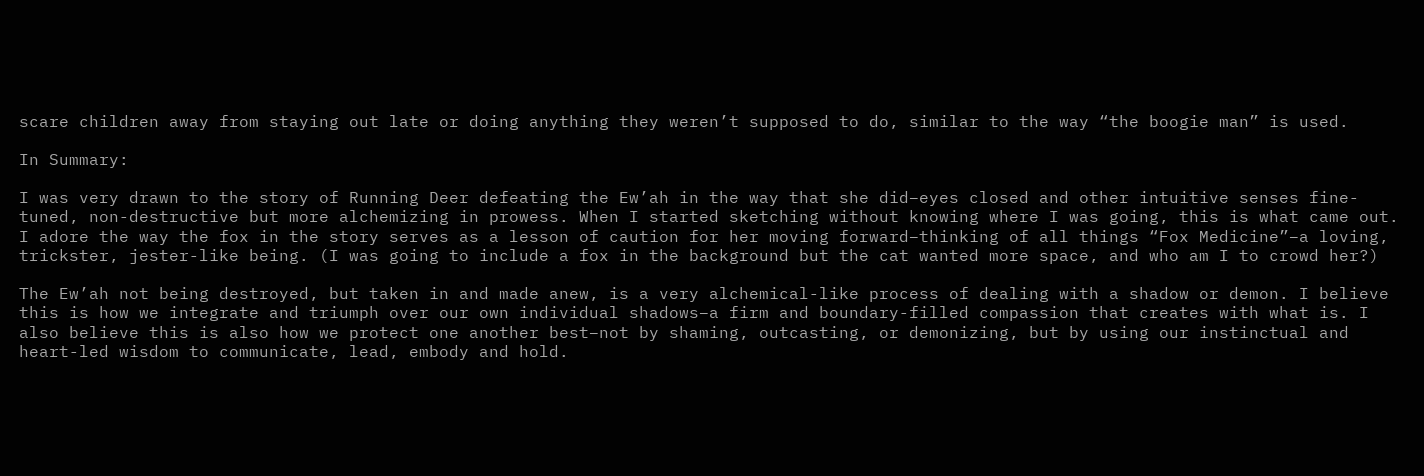scare children away from staying out late or doing anything they weren’t supposed to do, similar to the way “the boogie man” is used.

In Summary:

I was very drawn to the story of Running Deer defeating the Ew’ah in the way that she did–eyes closed and other intuitive senses fine-tuned, non-destructive but more alchemizing in prowess. When I started sketching without knowing where I was going, this is what came out. I adore the way the fox in the story serves as a lesson of caution for her moving forward–thinking of all things “Fox Medicine”–a loving, trickster, jester-like being. (I was going to include a fox in the background but the cat wanted more space, and who am I to crowd her?)

The Ew’ah not being destroyed, but taken in and made anew, is a very alchemical-like process of dealing with a shadow or demon. I believe this is how we integrate and triumph over our own individual shadows–a firm and boundary-filled compassion that creates with what is. I also believe this is also how we protect one another best–not by shaming, outcasting, or demonizing, but by using our instinctual and heart-led wisdom to communicate, lead, embody and hold.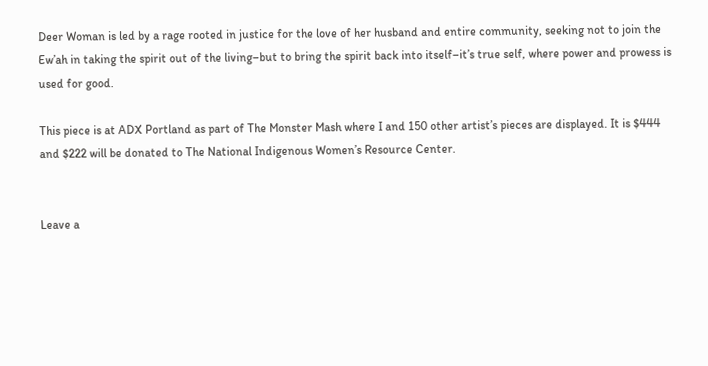Deer Woman is led by a rage rooted in justice for the love of her husband and entire community, seeking not to join the Ew’ah in taking the spirit out of the living–but to bring the spirit back into itself–it’s true self, where power and prowess is used for good.

This piece is at ADX Portland as part of The Monster Mash where I and 150 other artist’s pieces are displayed. It is $444 and $222 will be donated to The National Indigenous Women’s Resource Center.


Leave a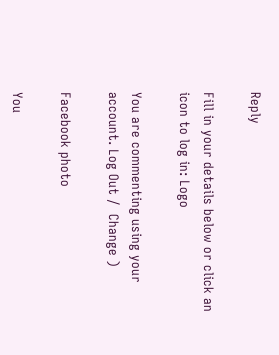Reply

Fill in your details below or click an icon to log in: Logo

You are commenting using your account. Log Out /  Change )

Facebook photo

You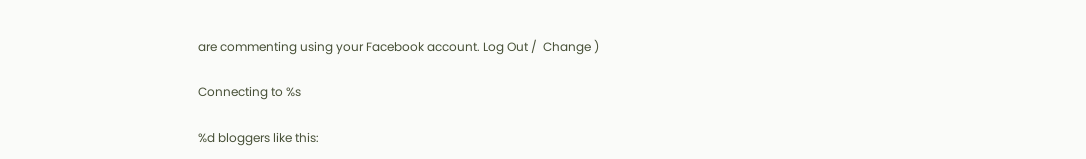are commenting using your Facebook account. Log Out /  Change )

Connecting to %s

%d bloggers like this: